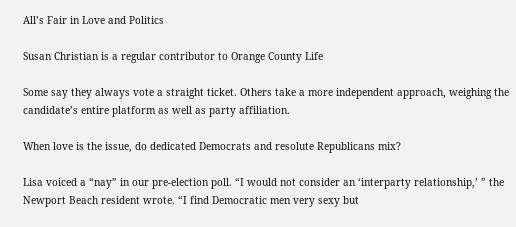All’s Fair in Love and Politics

Susan Christian is a regular contributor to Orange County Life

Some say they always vote a straight ticket. Others take a more independent approach, weighing the candidate’s entire platform as well as party affiliation.

When love is the issue, do dedicated Democrats and resolute Republicans mix?

Lisa voiced a “nay” in our pre-election poll. “I would not consider an ‘interparty relationship,’ ” the Newport Beach resident wrote. “I find Democratic men very sexy but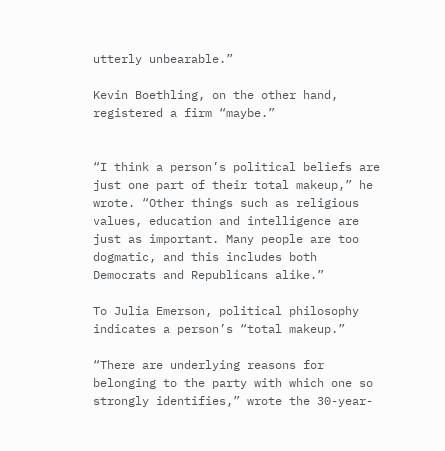utterly unbearable.”

Kevin Boethling, on the other hand, registered a firm “maybe.”


“I think a person’s political beliefs are just one part of their total makeup,” he wrote. “Other things such as religious values, education and intelligence are just as important. Many people are too dogmatic, and this includes both Democrats and Republicans alike.”

To Julia Emerson, political philosophy indicates a person’s “total makeup.”

“There are underlying reasons for belonging to the party with which one so strongly identifies,” wrote the 30-year-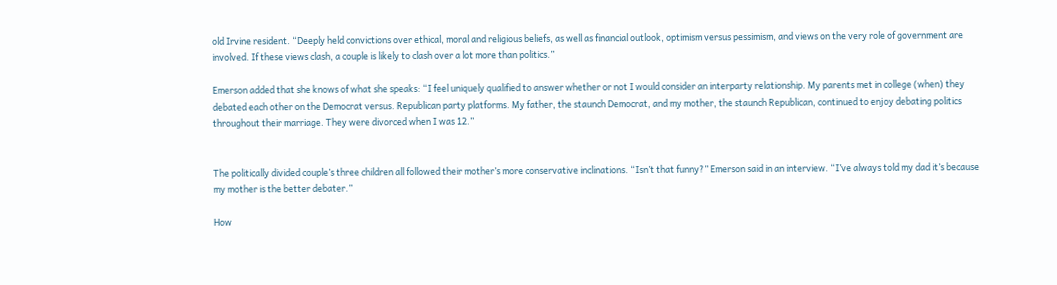old Irvine resident. “Deeply held convictions over ethical, moral and religious beliefs, as well as financial outlook, optimism versus pessimism, and views on the very role of government are involved. If these views clash, a couple is likely to clash over a lot more than politics.”

Emerson added that she knows of what she speaks: “I feel uniquely qualified to answer whether or not I would consider an interparty relationship. My parents met in college (when) they debated each other on the Democrat versus. Republican party platforms. My father, the staunch Democrat, and my mother, the staunch Republican, continued to enjoy debating politics throughout their marriage. They were divorced when I was 12.”


The politically divided couple’s three children all followed their mother’s more conservative inclinations. “Isn’t that funny?” Emerson said in an interview. “I’ve always told my dad it’s because my mother is the better debater.”

How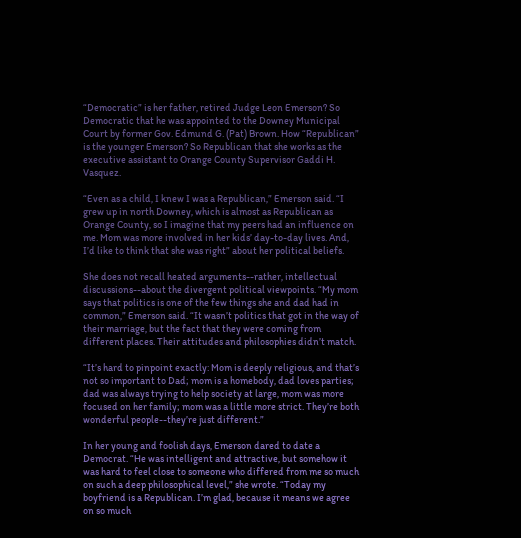“Democratic” is her father, retired Judge Leon Emerson? So Democratic that he was appointed to the Downey Municipal Court by former Gov. Edmund G. (Pat) Brown. How “Republican” is the younger Emerson? So Republican that she works as the executive assistant to Orange County Supervisor Gaddi H. Vasquez.

“Even as a child, I knew I was a Republican,” Emerson said. “I grew up in north Downey, which is almost as Republican as Orange County, so I imagine that my peers had an influence on me. Mom was more involved in her kids’ day-to-day lives. And, I’d like to think that she was right” about her political beliefs.

She does not recall heated arguments--rather, intellectual discussions--about the divergent political viewpoints. “My mom says that politics is one of the few things she and dad had in common,” Emerson said. “It wasn’t politics that got in the way of their marriage, but the fact that they were coming from different places. Their attitudes and philosophies didn’t match.

“It’s hard to pinpoint exactly: Mom is deeply religious, and that’s not so important to Dad; mom is a homebody, dad loves parties; dad was always trying to help society at large, mom was more focused on her family; mom was a little more strict. They’re both wonderful people--they’re just different.”

In her young and foolish days, Emerson dared to date a Democrat. “He was intelligent and attractive, but somehow it was hard to feel close to someone who differed from me so much on such a deep philosophical level,” she wrote. “Today my boyfriend is a Republican. I’m glad, because it means we agree on so much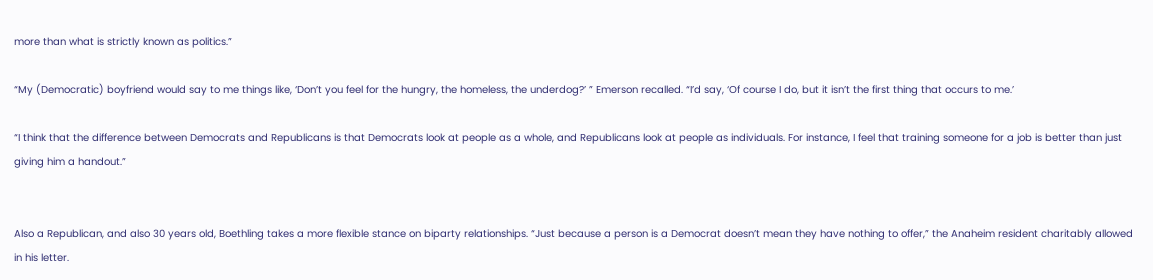more than what is strictly known as politics.”

“My (Democratic) boyfriend would say to me things like, ‘Don’t you feel for the hungry, the homeless, the underdog?’ ” Emerson recalled. “I’d say, ‘Of course I do, but it isn’t the first thing that occurs to me.’

“I think that the difference between Democrats and Republicans is that Democrats look at people as a whole, and Republicans look at people as individuals. For instance, I feel that training someone for a job is better than just giving him a handout.”


Also a Republican, and also 30 years old, Boethling takes a more flexible stance on biparty relationships. “Just because a person is a Democrat doesn’t mean they have nothing to offer,” the Anaheim resident charitably allowed in his letter.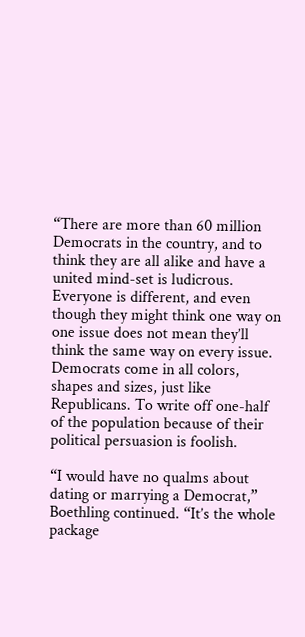“There are more than 60 million Democrats in the country, and to think they are all alike and have a united mind-set is ludicrous. Everyone is different, and even though they might think one way on one issue does not mean they’ll think the same way on every issue. Democrats come in all colors, shapes and sizes, just like Republicans. To write off one-half of the population because of their political persuasion is foolish.

“I would have no qualms about dating or marrying a Democrat,” Boethling continued. “It’s the whole package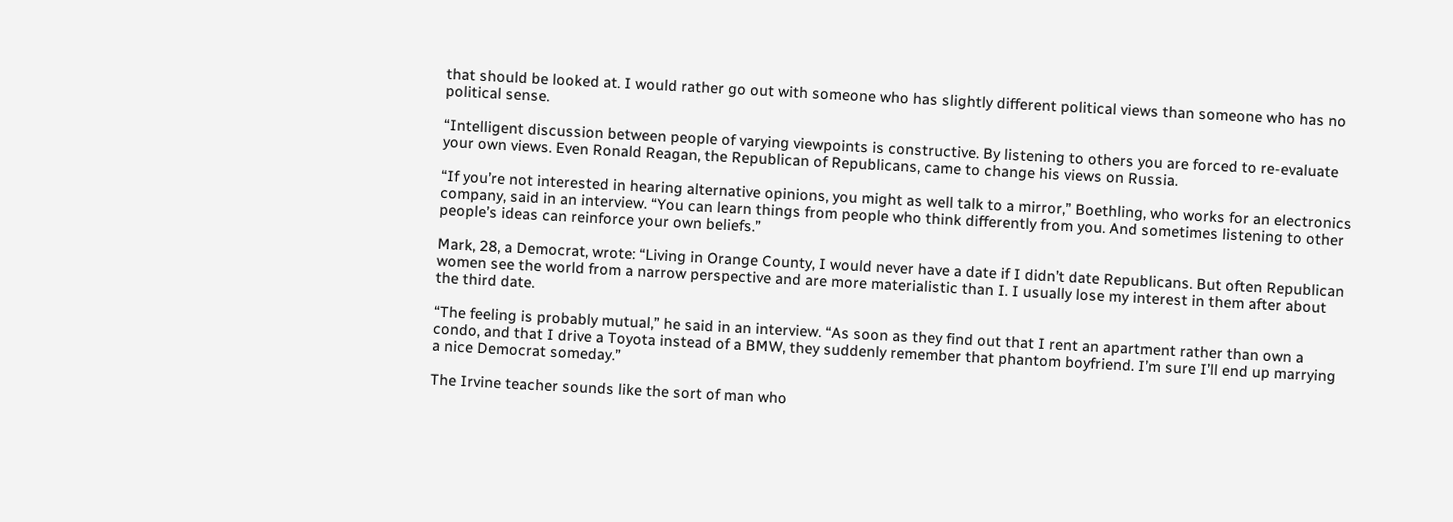that should be looked at. I would rather go out with someone who has slightly different political views than someone who has no political sense.

“Intelligent discussion between people of varying viewpoints is constructive. By listening to others you are forced to re-evaluate your own views. Even Ronald Reagan, the Republican of Republicans, came to change his views on Russia.

“If you’re not interested in hearing alternative opinions, you might as well talk to a mirror,” Boethling, who works for an electronics company, said in an interview. “You can learn things from people who think differently from you. And sometimes listening to other people’s ideas can reinforce your own beliefs.”

Mark, 28, a Democrat, wrote: “Living in Orange County, I would never have a date if I didn’t date Republicans. But often Republican women see the world from a narrow perspective and are more materialistic than I. I usually lose my interest in them after about the third date.

“The feeling is probably mutual,” he said in an interview. “As soon as they find out that I rent an apartment rather than own a condo, and that I drive a Toyota instead of a BMW, they suddenly remember that phantom boyfriend. I’m sure I’ll end up marrying a nice Democrat someday.”

The Irvine teacher sounds like the sort of man who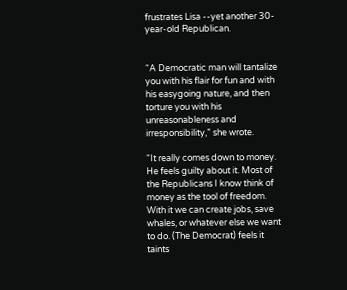frustrates Lisa --yet another 30-year-old Republican.


“A Democratic man will tantalize you with his flair for fun and with his easygoing nature, and then torture you with his unreasonableness and irresponsibility,” she wrote.

“It really comes down to money. He feels guilty about it. Most of the Republicans I know think of money as the tool of freedom. With it we can create jobs, save whales, or whatever else we want to do. (The Democrat) feels it taints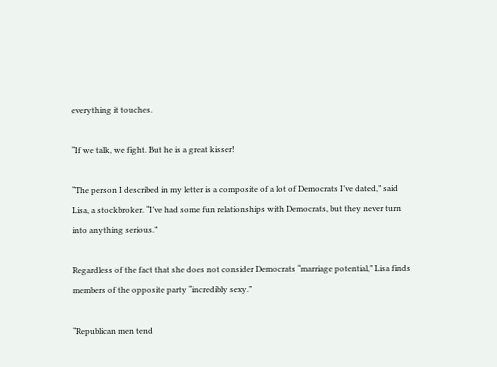everything it touches.

“If we talk, we fight. But he is a great kisser!

“The person I described in my letter is a composite of a lot of Democrats I’ve dated,” said Lisa, a stockbroker. “I’ve had some fun relationships with Democrats, but they never turn into anything serious.”

Regardless of the fact that she does not consider Democrats “marriage potential,” Lisa finds members of the opposite party “incredibly sexy.”

“Republican men tend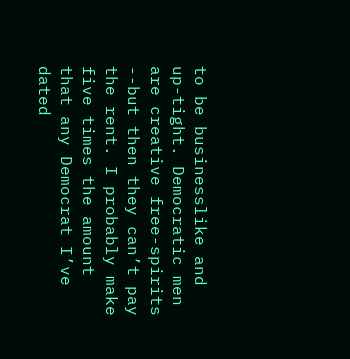to be businesslike and up-tight. Democratic men are creative free-spirits --but then they can’t pay the rent. I probably make five times the amount that any Democrat I’ve dated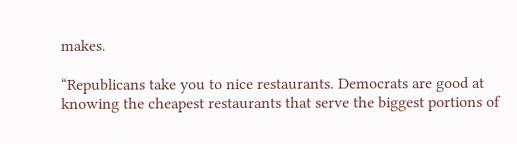makes.

“Republicans take you to nice restaurants. Democrats are good at knowing the cheapest restaurants that serve the biggest portions of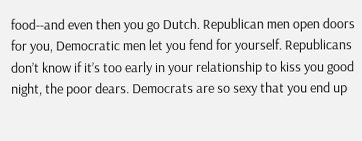food--and even then you go Dutch. Republican men open doors for you, Democratic men let you fend for yourself. Republicans don’t know if it’s too early in your relationship to kiss you good night, the poor dears. Democrats are so sexy that you end up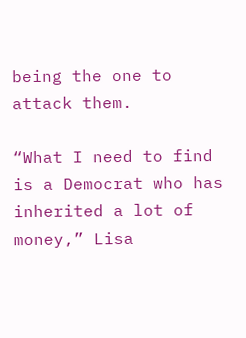being the one to attack them.

“What I need to find is a Democrat who has inherited a lot of money,” Lisa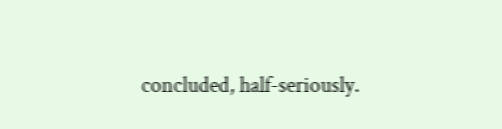concluded, half-seriously.